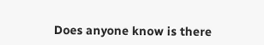Does anyone know is there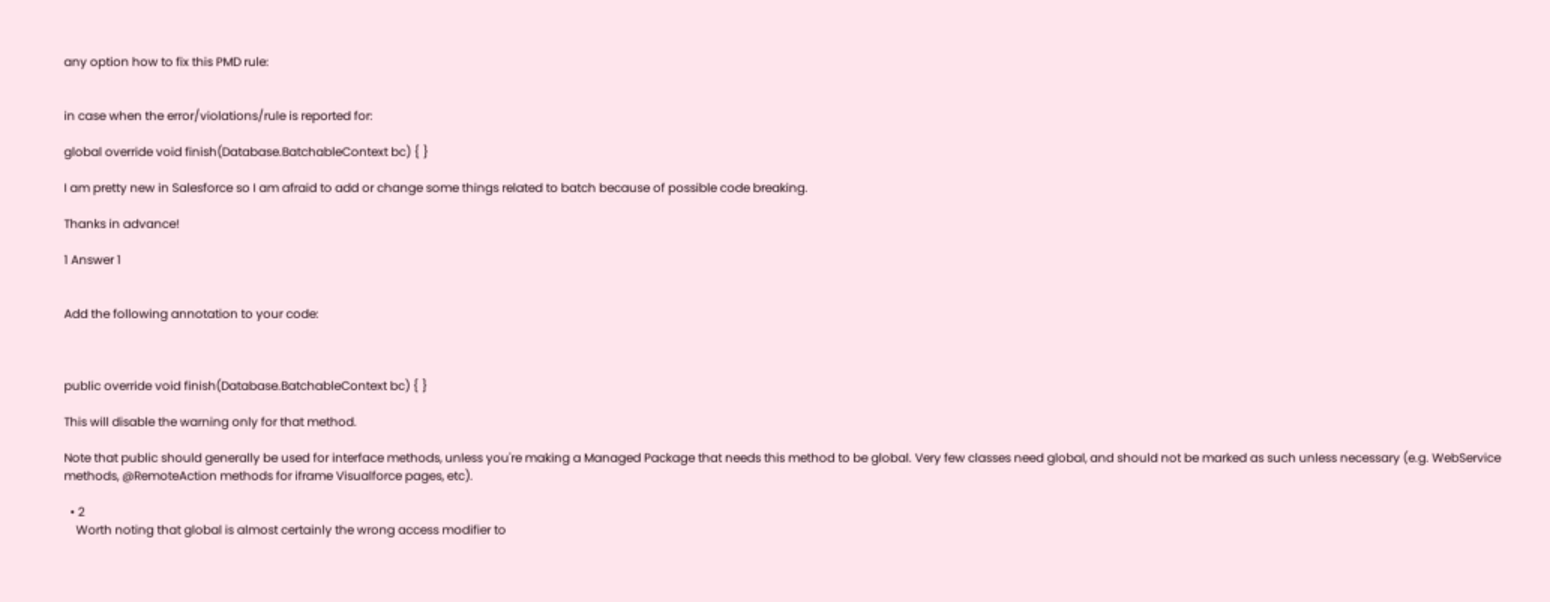any option how to fix this PMD rule:


in case when the error/violations/rule is reported for:

global override void finish(Database.BatchableContext bc) { }

I am pretty new in Salesforce so I am afraid to add or change some things related to batch because of possible code breaking.

Thanks in advance!

1 Answer 1


Add the following annotation to your code:



public override void finish(Database.BatchableContext bc) { }

This will disable the warning only for that method.

Note that public should generally be used for interface methods, unless you're making a Managed Package that needs this method to be global. Very few classes need global, and should not be marked as such unless necessary (e.g. WebService methods, @RemoteAction methods for iframe Visualforce pages, etc).

  • 2
    Worth noting that global is almost certainly the wrong access modifier to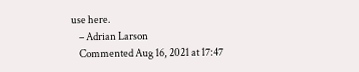use here.
    – Adrian Larson
    Commented Aug 16, 2021 at 17:47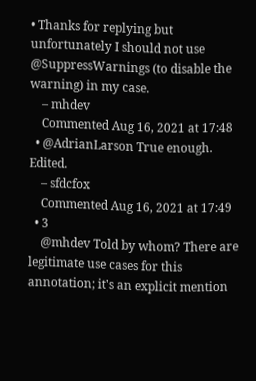• Thanks for replying but unfortunately I should not use @SuppressWarnings (to disable the warning) in my case.
    – mhdev
    Commented Aug 16, 2021 at 17:48
  • @AdrianLarson True enough. Edited.
    – sfdcfox
    Commented Aug 16, 2021 at 17:49
  • 3
    @mhdev Told by whom? There are legitimate use cases for this annotation; it's an explicit mention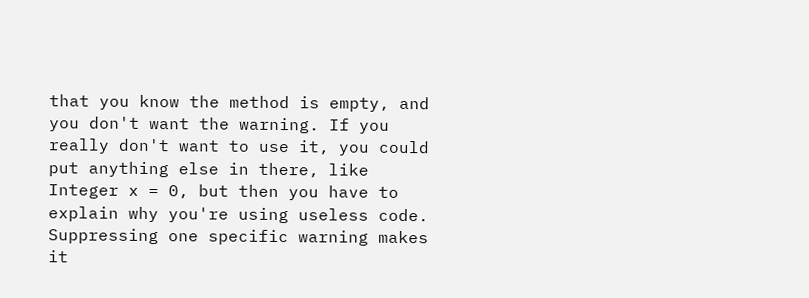that you know the method is empty, and you don't want the warning. If you really don't want to use it, you could put anything else in there, like Integer x = 0, but then you have to explain why you're using useless code. Suppressing one specific warning makes it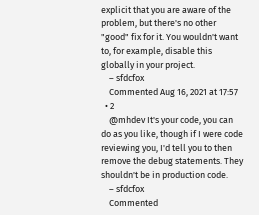explicit that you are aware of the problem, but there's no other "good" fix for it. You wouldn't want to, for example, disable this globally in your project.
    – sfdcfox
    Commented Aug 16, 2021 at 17:57
  • 2
    @mhdev It's your code, you can do as you like, though if I were code reviewing you, I'd tell you to then remove the debug statements. They shouldn't be in production code.
    – sfdcfox
    Commented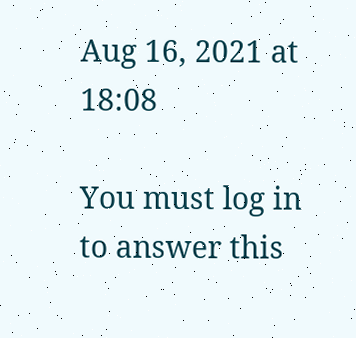Aug 16, 2021 at 18:08

You must log in to answer this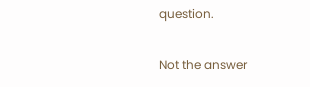question.

Not the answer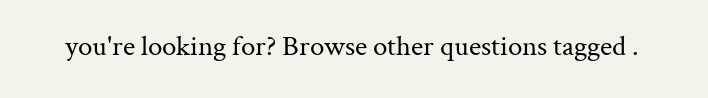you're looking for? Browse other questions tagged .